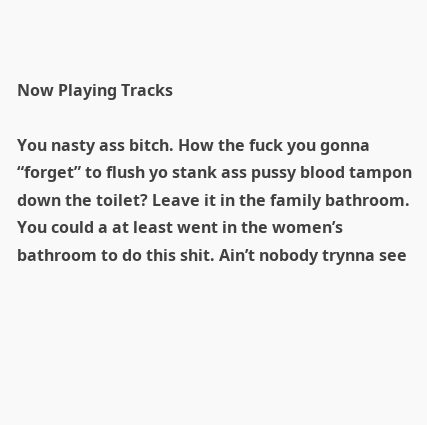Now Playing Tracks

You nasty ass bitch. How the fuck you gonna “forget” to flush yo stank ass pussy blood tampon down the toilet? Leave it in the family bathroom. You could a at least went in the women’s bathroom to do this shit. Ain’t nobody trynna see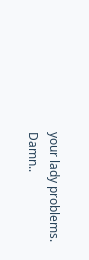your lady problems. Damn..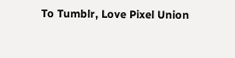To Tumblr, Love Pixel Union